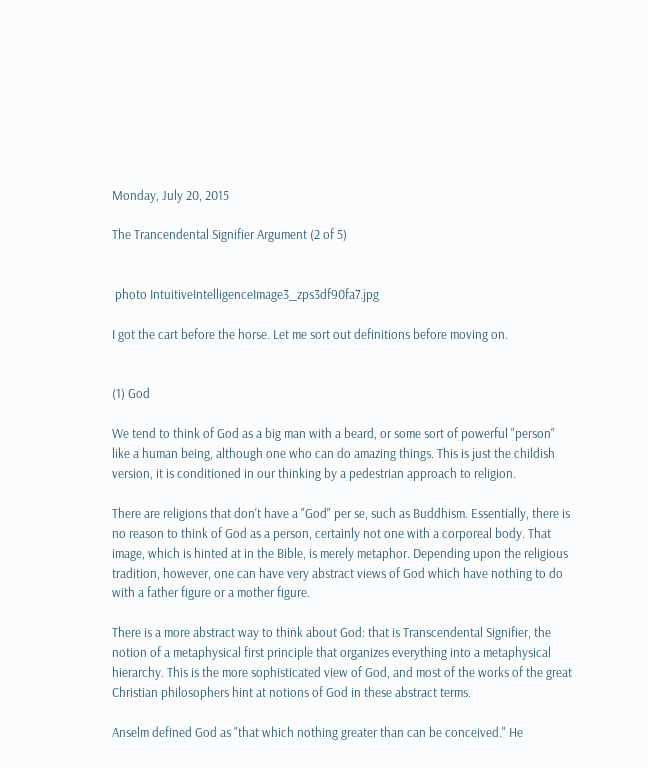Monday, July 20, 2015

The Trancendental Signifier Argument (2 of 5)


 photo IntuitiveIntelligenceImage3_zps3df90fa7.jpg

I got the cart before the horse. Let me sort out definitions before moving on.


(1) God

We tend to think of God as a big man with a beard, or some sort of powerful "person" like a human being, although one who can do amazing things. This is just the childish version, it is conditioned in our thinking by a pedestrian approach to religion.

There are religions that don't have a "God" per se, such as Buddhism. Essentially, there is no reason to think of God as a person, certainly not one with a corporeal body. That image, which is hinted at in the Bible, is merely metaphor. Depending upon the religious tradition, however, one can have very abstract views of God which have nothing to do with a father figure or a mother figure.

There is a more abstract way to think about God: that is Transcendental Signifier, the notion of a metaphysical first principle that organizes everything into a metaphysical hierarchy. This is the more sophisticated view of God, and most of the works of the great Christian philosophers hint at notions of God in these abstract terms.

Anselm defined God as "that which nothing greater than can be conceived." He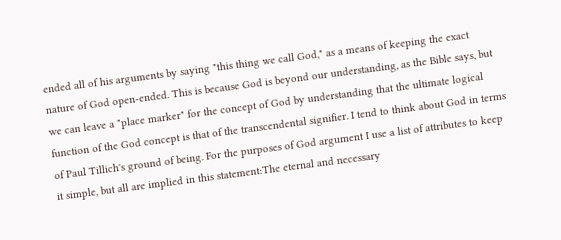ended all of his arguments by saying "this thing we call God," as a means of keeping the exact nature of God open-ended. This is because God is beyond our understanding, as the Bible says, but we can leave a "place marker" for the concept of God by understanding that the ultimate logical function of the God concept is that of the transcendental signifier. I tend to think about God in terms of Paul Tillich's ground of being. For the purposes of God argument I use a list of attributes to keep it simple, but all are implied in this statement:The eternal and necessary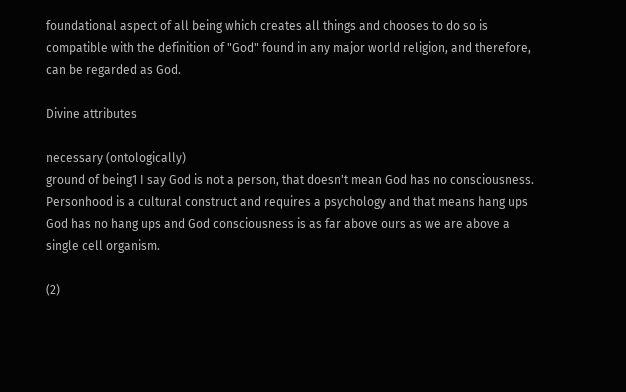foundational aspect of all being which creates all things and chooses to do so is compatible with the definition of "God" found in any major world religion, and therefore, can be regarded as God.

Divine attributes

necessary (ontologically)
ground of being1 I say God is not a person, that doesn't mean God has no consciousness. Personhood is a cultural construct and requires a psychology and that means hang ups God has no hang ups and God consciousness is as far above ours as we are above a single cell organism.

(2)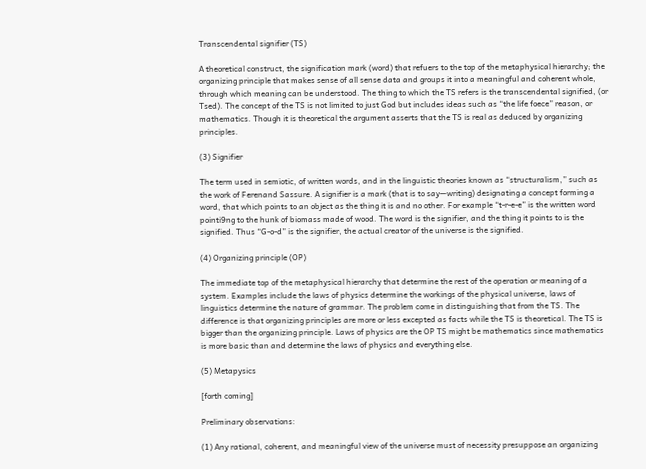Transcendental signifier (TS)

A theoretical construct, the signification mark (word) that refuers to the top of the metaphysical hierarchy; the organizing principle that makes sense of all sense data and groups it into a meaningful and coherent whole, through which meaning can be understood. The thing to which the TS refers is the transcendental signified, (or Tsed). The concept of the TS is not limited to just God but includes ideas such as “the life foece” reason, or mathematics. Though it is theoretical the argument asserts that the TS is real as deduced by organizing principles.

(3) Signifier

The term used in semiotic, of written words, and in the linguistic theories known as “structuralism,” such as the work of Ferenand Sassure. A signifier is a mark (that is to say—writing) designating a concept forming a word, that which points to an object as the thing it is and no other. For example “t-r-e-e” is the written word pointi9ng to the hunk of biomass made of wood. The word is the signifier, and the thing it points to is the signified. Thus “G-o-d” is the signifier, the actual creator of the universe is the signified.

(4) Organizing principle (OP)

The immediate top of the metaphysical hierarchy that determine the rest of the operation or meaning of a system. Examples include the laws of physics determine the workings of the physical universe, laws of linguistics determine the nature of grammar. The problem come in distinguishing that from the TS. The difference is that organizing principles are more or less excepted as facts while the TS is theoretical. The TS is bigger than the organizing principle. Laws of physics are the OP TS might be mathematics since mathematics is more basic than and determine the laws of physics and everything else.

(5) Metapysics

[forth coming]

Preliminary observations:

(1) Any rational, coherent, and meaningful view of the universe must of necessity presuppose an organizing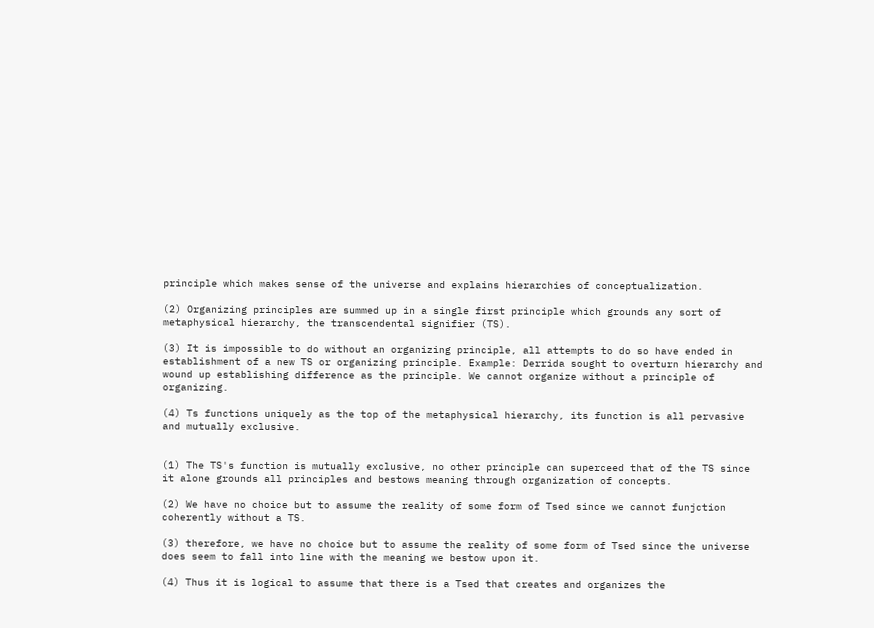principle which makes sense of the universe and explains hierarchies of conceptualization.

(2) Organizing principles are summed up in a single first principle which grounds any sort of metaphysical hierarchy, the transcendental signifier (TS).

(3) It is impossible to do without an organizing principle, all attempts to do so have ended in establishment of a new TS or organizing principle. Example: Derrida sought to overturn hierarchy and wound up establishing difference as the principle. We cannot organize without a principle of organizing.

(4) Ts functions uniquely as the top of the metaphysical hierarchy, its function is all pervasive and mutually exclusive.


(1) The TS's function is mutually exclusive, no other principle can superceed that of the TS since it alone grounds all principles and bestows meaning through organization of concepts.

(2) We have no choice but to assume the reality of some form of Tsed since we cannot funjction coherently without a TS.

(3) therefore, we have no choice but to assume the reality of some form of Tsed since the universe does seem to fall into line with the meaning we bestow upon it.

(4) Thus it is logical to assume that there is a Tsed that creates and organizes the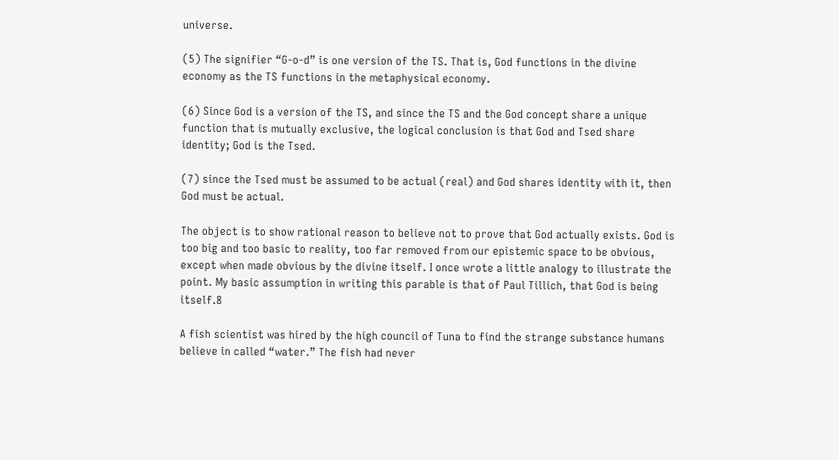universe.

(5) The signifier “G-o-d” is one version of the TS. That is, God functions in the divine economy as the TS functions in the metaphysical economy.

(6) Since God is a version of the TS, and since the TS and the God concept share a unique function that is mutually exclusive, the logical conclusion is that God and Tsed share identity; God is the Tsed.

(7) since the Tsed must be assumed to be actual (real) and God shares identity with it, then God must be actual.

The object is to show rational reason to believe not to prove that God actually exists. God is too big and too basic to reality, too far removed from our epistemic space to be obvious, except when made obvious by the divine itself. I once wrote a little analogy to illustrate the point. My basic assumption in writing this parable is that of Paul Tillich, that God is being itself.8

A fish scientist was hired by the high council of Tuna to find the strange substance humans believe in called “water.” The fish had never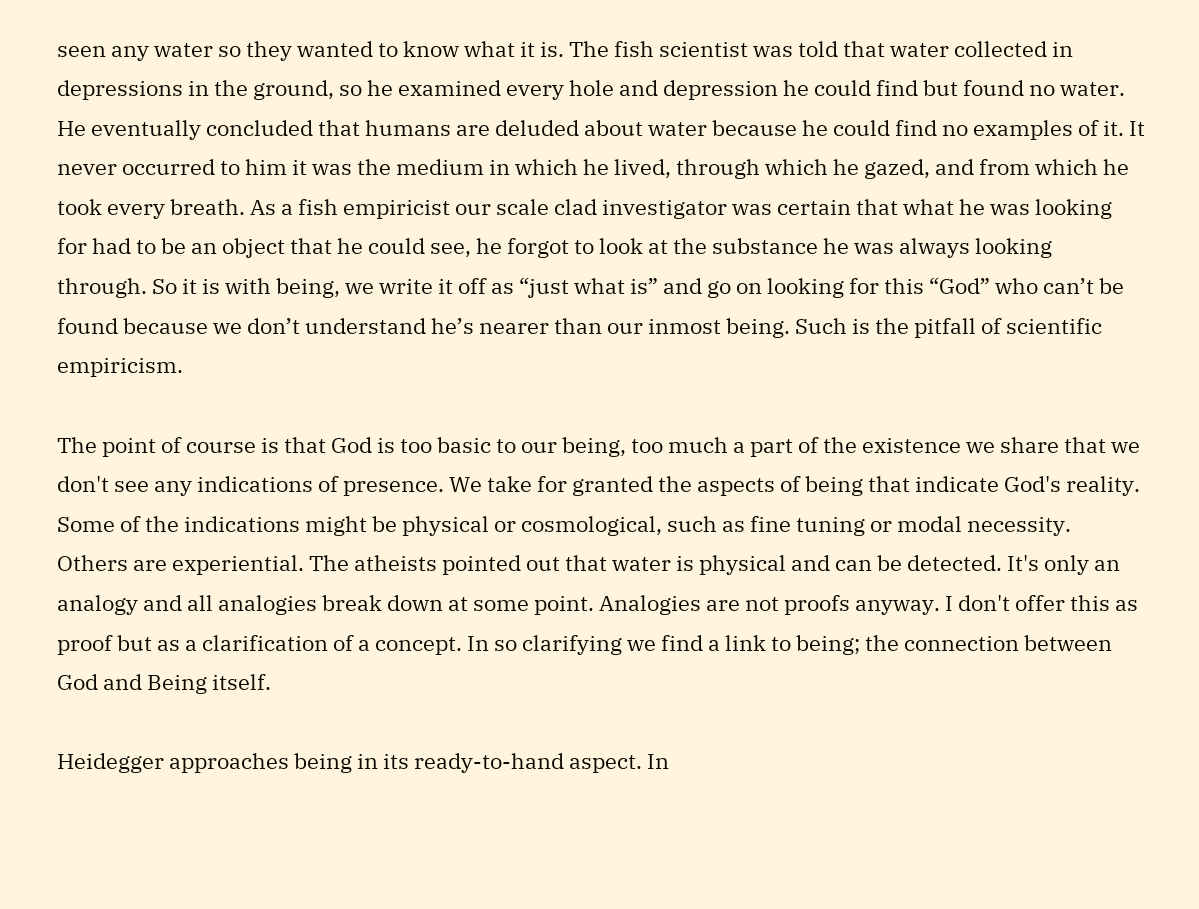seen any water so they wanted to know what it is. The fish scientist was told that water collected in depressions in the ground, so he examined every hole and depression he could find but found no water. He eventually concluded that humans are deluded about water because he could find no examples of it. It never occurred to him it was the medium in which he lived, through which he gazed, and from which he took every breath. As a fish empiricist our scale clad investigator was certain that what he was looking for had to be an object that he could see, he forgot to look at the substance he was always looking through. So it is with being, we write it off as “just what is” and go on looking for this “God” who can’t be found because we don’t understand he’s nearer than our inmost being. Such is the pitfall of scientific empiricism.

The point of course is that God is too basic to our being, too much a part of the existence we share that we don't see any indications of presence. We take for granted the aspects of being that indicate God's reality. Some of the indications might be physical or cosmological, such as fine tuning or modal necessity. Others are experiential. The atheists pointed out that water is physical and can be detected. It's only an analogy and all analogies break down at some point. Analogies are not proofs anyway. I don't offer this as proof but as a clarification of a concept. In so clarifying we find a link to being; the connection between God and Being itself.

Heidegger approaches being in its ready-to-hand aspect. In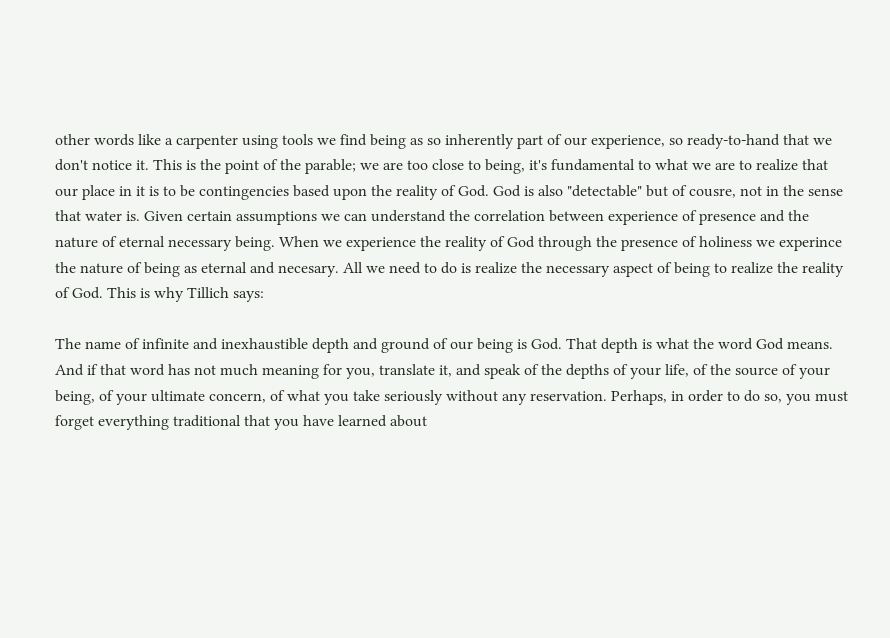other words like a carpenter using tools we find being as so inherently part of our experience, so ready-to-hand that we don't notice it. This is the point of the parable; we are too close to being, it's fundamental to what we are to realize that our place in it is to be contingencies based upon the reality of God. God is also "detectable" but of cousre, not in the sense that water is. Given certain assumptions we can understand the correlation between experience of presence and the nature of eternal necessary being. When we experience the reality of God through the presence of holiness we experince the nature of being as eternal and necesary. All we need to do is realize the necessary aspect of being to realize the reality of God. This is why Tillich says:

The name of infinite and inexhaustible depth and ground of our being is God. That depth is what the word God means. And if that word has not much meaning for you, translate it, and speak of the depths of your life, of the source of your being, of your ultimate concern, of what you take seriously without any reservation. Perhaps, in order to do so, you must forget everything traditional that you have learned about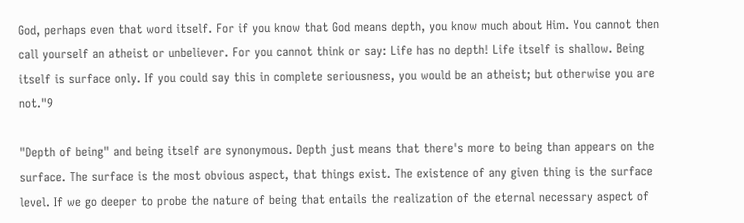God, perhaps even that word itself. For if you know that God means depth, you know much about Him. You cannot then call yourself an atheist or unbeliever. For you cannot think or say: Life has no depth! Life itself is shallow. Being itself is surface only. If you could say this in complete seriousness, you would be an atheist; but otherwise you are not."9

"Depth of being" and being itself are synonymous. Depth just means that there's more to being than appears on the surface. The surface is the most obvious aspect, that things exist. The existence of any given thing is the surface level. If we go deeper to probe the nature of being that entails the realization of the eternal necessary aspect of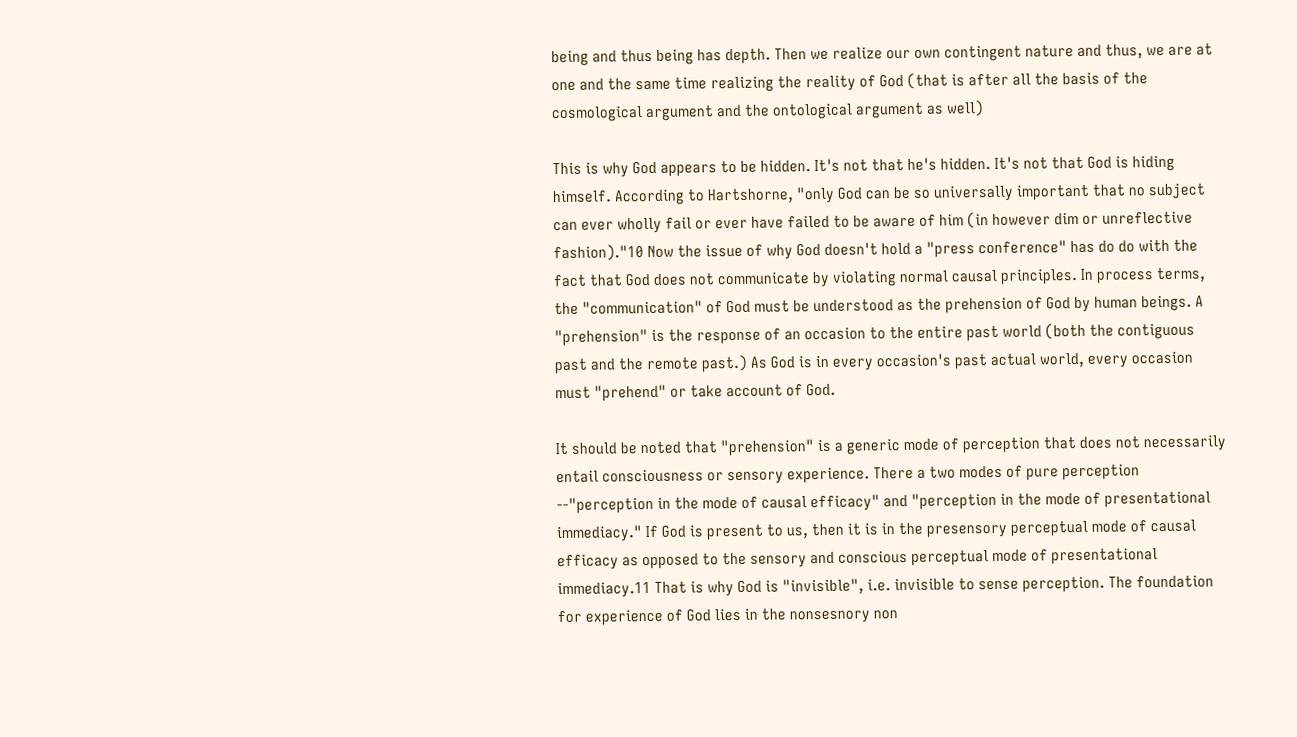being and thus being has depth. Then we realize our own contingent nature and thus, we are at one and the same time realizing the reality of God (that is after all the basis of the cosmological argument and the ontological argument as well)

This is why God appears to be hidden. It's not that he's hidden. It's not that God is hiding himself. According to Hartshorne, "only God can be so universally important that no subject can ever wholly fail or ever have failed to be aware of him (in however dim or unreflective fashion)."10 Now the issue of why God doesn't hold a "press conference" has do do with the fact that God does not communicate by violating normal causal principles. In process terms, the "communication" of God must be understood as the prehension of God by human beings. A "prehension" is the response of an occasion to the entire past world (both the contiguous past and the remote past.) As God is in every occasion's past actual world, every occasion must "prehend" or take account of God.

It should be noted that "prehension" is a generic mode of perception that does not necessarily entail consciousness or sensory experience. There a two modes of pure perception --"perception in the mode of causal efficacy" and "perception in the mode of presentational immediacy." If God is present to us, then it is in the presensory perceptual mode of causal efficacy as opposed to the sensory and conscious perceptual mode of presentational immediacy.11 That is why God is "invisible", i.e. invisible to sense perception. The foundation for experience of God lies in the nonsesnory non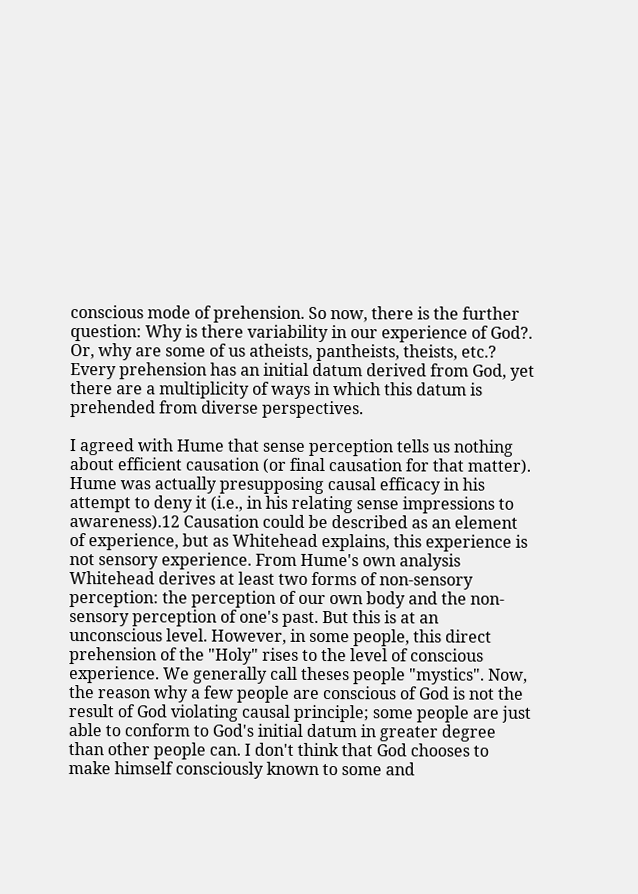conscious mode of prehension. So now, there is the further question: Why is there variability in our experience of God?. Or, why are some of us atheists, pantheists, theists, etc.? Every prehension has an initial datum derived from God, yet there are a multiplicity of ways in which this datum is prehended from diverse perspectives.

I agreed with Hume that sense perception tells us nothing about efficient causation (or final causation for that matter). Hume was actually presupposing causal efficacy in his attempt to deny it (i.e., in his relating sense impressions to awareness).12 Causation could be described as an element of experience, but as Whitehead explains, this experience is not sensory experience. From Hume's own analysis Whitehead derives at least two forms of non-sensory perception: the perception of our own body and the non-sensory perception of one's past. But this is at an unconscious level. However, in some people, this direct prehension of the "Holy" rises to the level of conscious experience. We generally call theses people "mystics". Now, the reason why a few people are conscious of God is not the result of God violating causal principle; some people are just able to conform to God's initial datum in greater degree than other people can. I don't think that God chooses to make himself consciously known to some and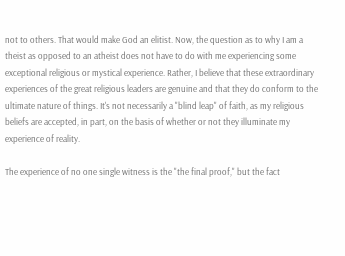not to others. That would make God an elitist. Now, the question as to why I am a theist as opposed to an atheist does not have to do with me experiencing some exceptional religious or mystical experience. Rather, I believe that these extraordinary experiences of the great religious leaders are genuine and that they do conform to the ultimate nature of things. It's not necessarily a "blind leap" of faith, as my religious beliefs are accepted, in part, on the basis of whether or not they illuminate my experience of reality.

The experience of no one single witness is the "the final proof," but the fact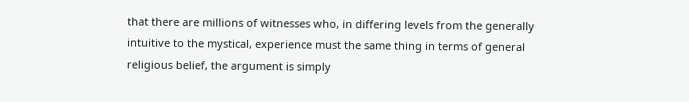that there are millions of witnesses who, in differing levels from the generally intuitive to the mystical, experience must the same thing in terms of general religious belief, the argument is simply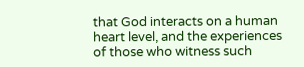that God interacts on a human heart level, and the experiences of those who witness such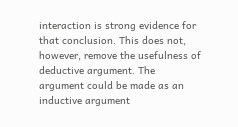interaction is strong evidence for that conclusion. This does not, however, remove the usefulness of deductive argument. The argument could be made as an inductive argument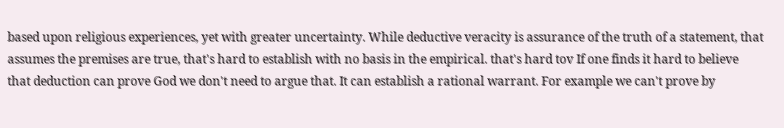based upon religious experiences, yet with greater uncertainty. While deductive veracity is assurance of the truth of a statement, that assumes the premises are true, that's hard to establish with no basis in the empirical. that's hard tov If one finds it hard to believe that deduction can prove God we don't need to argue that. It can establish a rational warrant. For example we can't prove by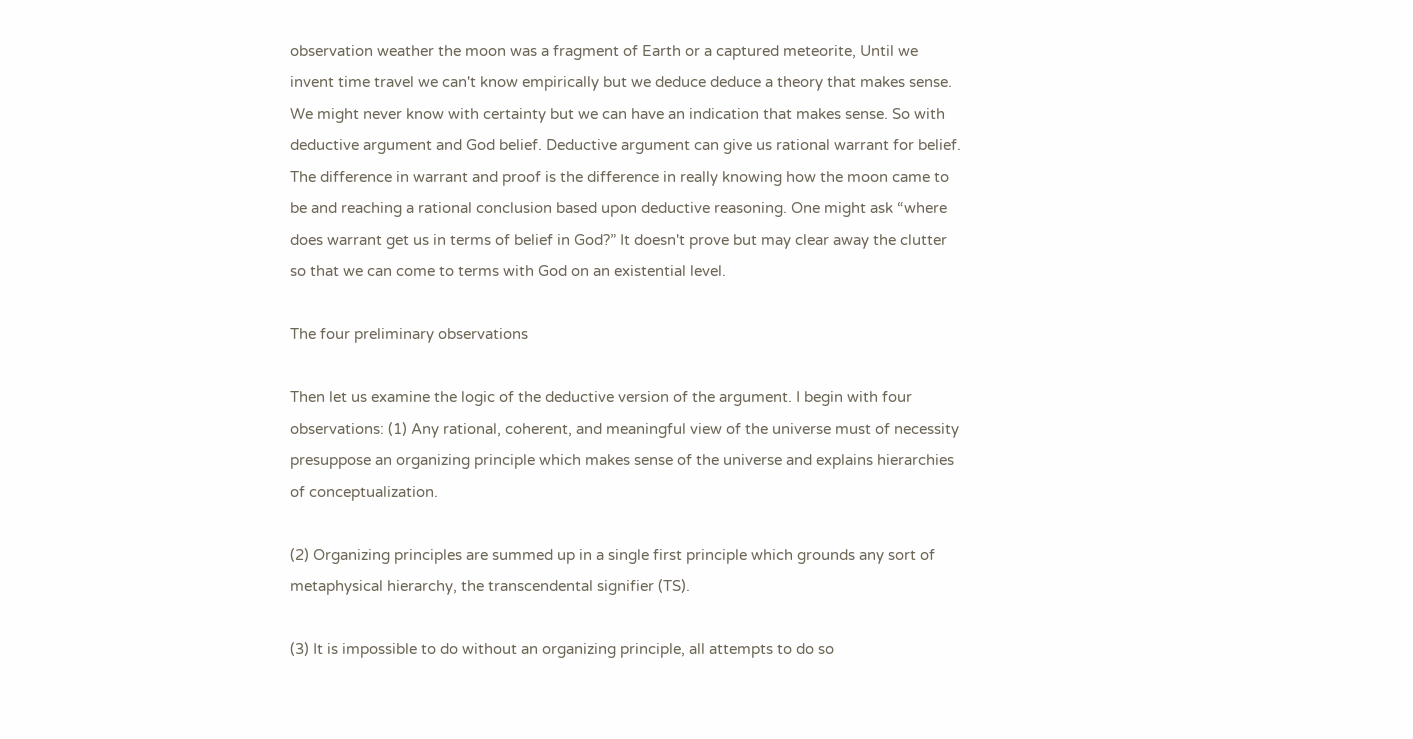observation weather the moon was a fragment of Earth or a captured meteorite, Until we invent time travel we can't know empirically but we deduce deduce a theory that makes sense. We might never know with certainty but we can have an indication that makes sense. So with deductive argument and God belief. Deductive argument can give us rational warrant for belief. The difference in warrant and proof is the difference in really knowing how the moon came to be and reaching a rational conclusion based upon deductive reasoning. One might ask “where does warrant get us in terms of belief in God?” It doesn't prove but may clear away the clutter so that we can come to terms with God on an existential level.

The four preliminary observations

Then let us examine the logic of the deductive version of the argument. I begin with four observations: (1) Any rational, coherent, and meaningful view of the universe must of necessity presuppose an organizing principle which makes sense of the universe and explains hierarchies of conceptualization.

(2) Organizing principles are summed up in a single first principle which grounds any sort of metaphysical hierarchy, the transcendental signifier (TS).

(3) It is impossible to do without an organizing principle, all attempts to do so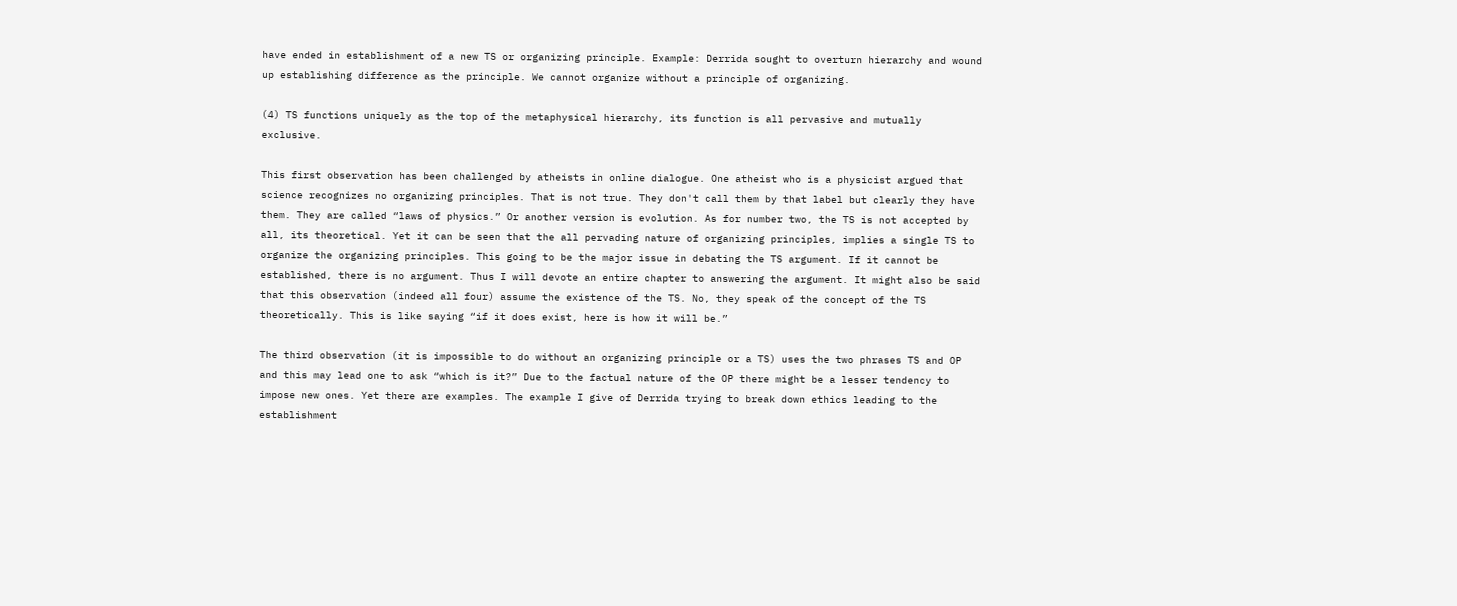have ended in establishment of a new TS or organizing principle. Example: Derrida sought to overturn hierarchy and wound up establishing difference as the principle. We cannot organize without a principle of organizing.

(4) TS functions uniquely as the top of the metaphysical hierarchy, its function is all pervasive and mutually exclusive.

This first observation has been challenged by atheists in online dialogue. One atheist who is a physicist argued that science recognizes no organizing principles. That is not true. They don't call them by that label but clearly they have them. They are called “laws of physics.” Or another version is evolution. As for number two, the TS is not accepted by all, its theoretical. Yet it can be seen that the all pervading nature of organizing principles, implies a single TS to organize the organizing principles. This going to be the major issue in debating the TS argument. If it cannot be established, there is no argument. Thus I will devote an entire chapter to answering the argument. It might also be said that this observation (indeed all four) assume the existence of the TS. No, they speak of the concept of the TS theoretically. This is like saying “if it does exist, here is how it will be.”

The third observation (it is impossible to do without an organizing principle or a TS) uses the two phrases TS and OP and this may lead one to ask “which is it?” Due to the factual nature of the OP there might be a lesser tendency to impose new ones. Yet there are examples. The example I give of Derrida trying to break down ethics leading to the establishment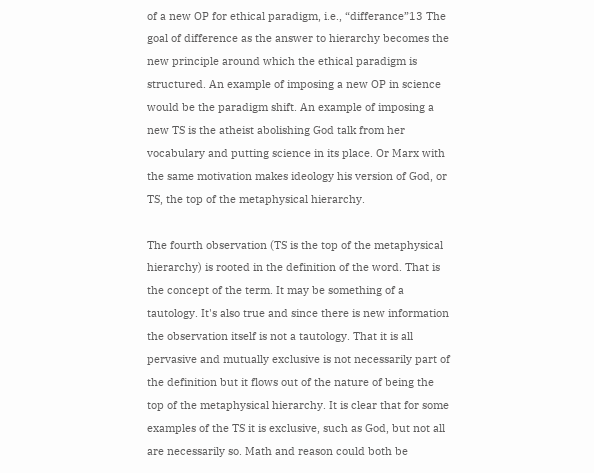of a new OP for ethical paradigm, i.e., “differance”13 The goal of difference as the answer to hierarchy becomes the new principle around which the ethical paradigm is structured. An example of imposing a new OP in science would be the paradigm shift. An example of imposing a new TS is the atheist abolishing God talk from her vocabulary and putting science in its place. Or Marx with the same motivation makes ideology his version of God, or TS, the top of the metaphysical hierarchy.

The fourth observation (TS is the top of the metaphysical hierarchy) is rooted in the definition of the word. That is the concept of the term. It may be something of a tautology. It's also true and since there is new information the observation itself is not a tautology. That it is all pervasive and mutually exclusive is not necessarily part of the definition but it flows out of the nature of being the top of the metaphysical hierarchy. It is clear that for some examples of the TS it is exclusive, such as God, but not all are necessarily so. Math and reason could both be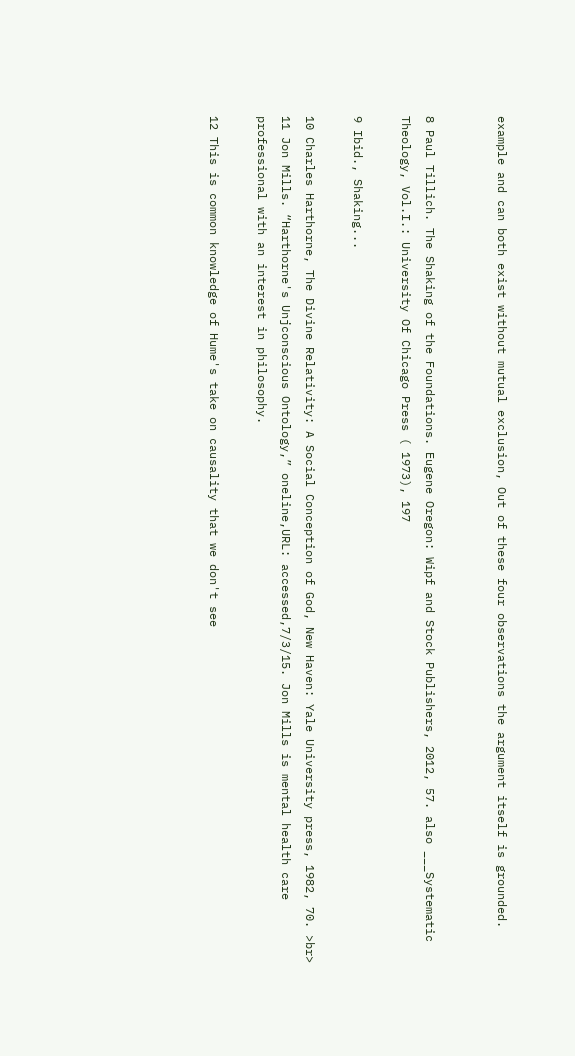example and can both exist without mutual exclusion, Out of these four observations the argument itself is grounded.


8 Paul Tillich. The Shaking of the Foundations. Eugene Oregon: Wipf and Stock Publishers, 2012, 57. also ___Systematic Theology, Vol.I.: University Of Chicago Press ( 1973), 197

9 Ibid., Shaking...

10 Charles Harthorne, The Divine Relativity: A Social Conception of God, New Haven: Yale University press, 1982, 70. >br>
11 Jon Mills. “Harthorne's Unjconscious Ontology,” oneline,URL: accessed,7/3/15. Jon Mills is mental health care professional with an interest in philosophy.

12 This is common knowledge of Hume's take on causality that we don't see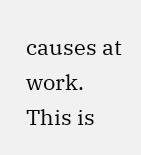causes at work. This is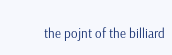the pojnt of the billiard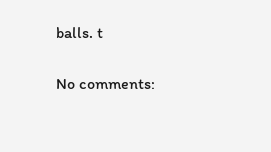balls. t

No comments: